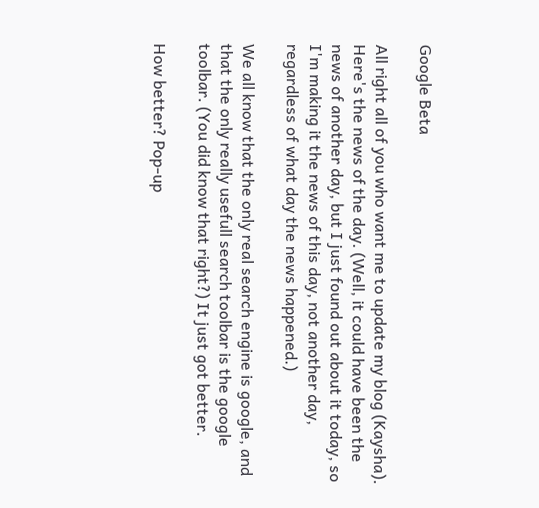Google Beta

All right all of you who want me to update my blog (Kaysha). Here's the news of the day. (Well, it could have been the news of another day, but I just found out about it today, so I'm making it the news of this day, not another day, regardless of what day the news happened.)

We all know that the only real search engine is google, and that the only really usefull search toolbar is the google toolbar. (You did know that right?) It just got better.

How better? Pop-up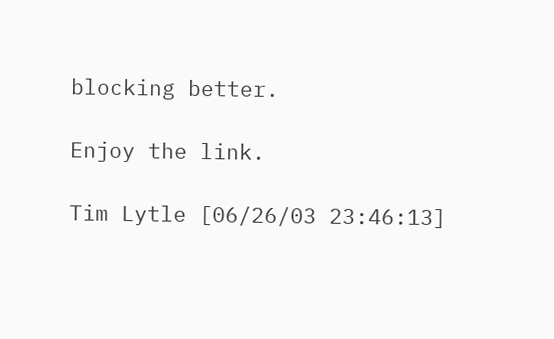blocking better.

Enjoy the link.

Tim Lytle [06/26/03 23:46:13]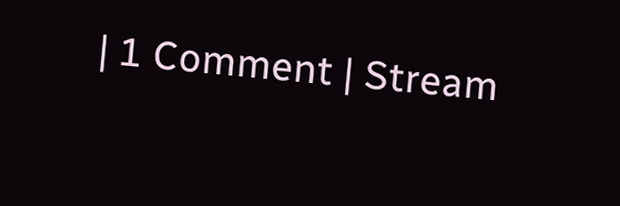| 1 Comment | Stream